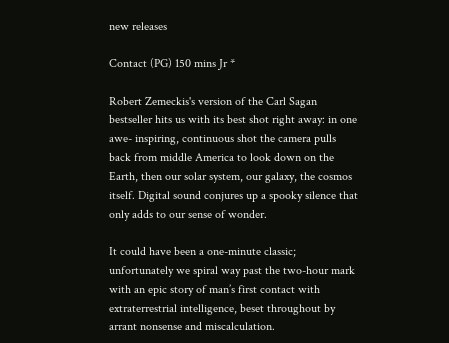new releases

Contact (PG) 150 mins Jr *

Robert Zemeckis's version of the Carl Sagan bestseller hits us with its best shot right away: in one awe- inspiring, continuous shot the camera pulls back from middle America to look down on the Earth, then our solar system, our galaxy, the cosmos itself. Digital sound conjures up a spooky silence that only adds to our sense of wonder.

It could have been a one-minute classic; unfortunately we spiral way past the two-hour mark with an epic story of man’s first contact with extraterrestrial intelligence, beset throughout by arrant nonsense and miscalculation.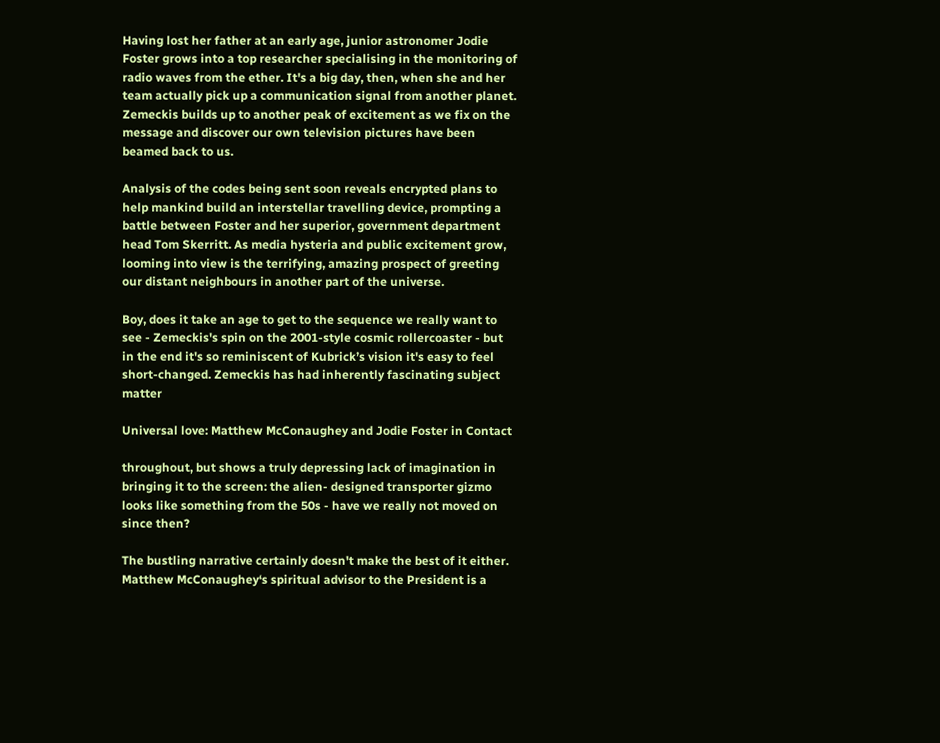Having lost her father at an early age, junior astronomer Jodie Foster grows into a top researcher specialising in the monitoring of radio waves from the ether. It's a big day, then, when she and her team actually pick up a communication signal from another planet. Zemeckis builds up to another peak of excitement as we fix on the message and discover our own television pictures have been beamed back to us.

Analysis of the codes being sent soon reveals encrypted plans to help mankind build an interstellar travelling device, prompting a battle between Foster and her superior, government department head Tom Skerritt. As media hysteria and public excitement grow, looming into view is the terrifying, amazing prospect of greeting our distant neighbours in another part of the universe.

Boy, does it take an age to get to the sequence we really want to see - Zemeckis's spin on the 2001-style cosmic rollercoaster - but in the end it's so reminiscent of Kubrick’s vision it's easy to feel short-changed. Zemeckis has had inherently fascinating subject matter

Universal love: Matthew McConaughey and Jodie Foster in Contact

throughout, but shows a truly depressing lack of imagination in bringing it to the screen: the alien- designed transporter gizmo looks like something from the 50s - have we really not moved on since then?

The bustling narrative certainly doesn't make the best of it either. Matthew McConaughey‘s spiritual advisor to the President is a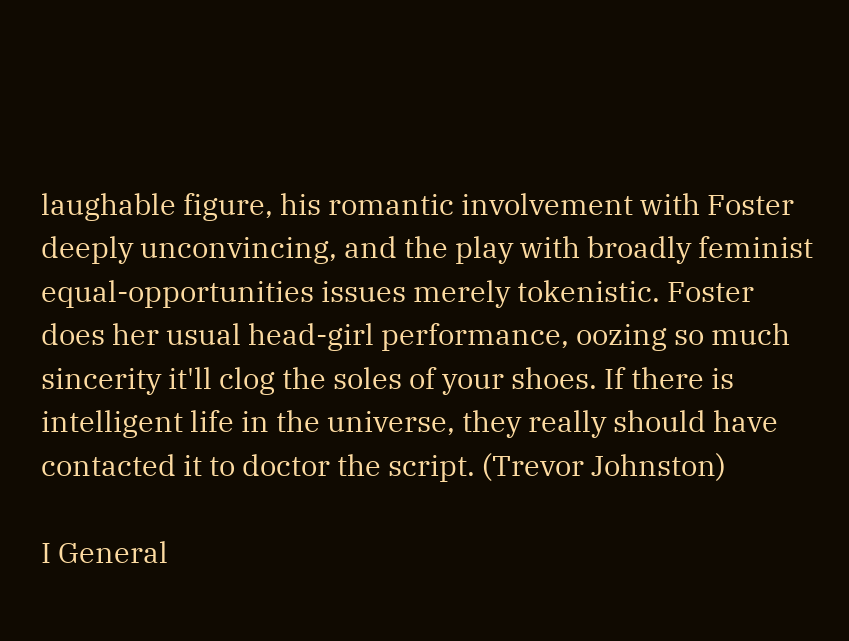laughable figure, his romantic involvement with Foster deeply unconvincing, and the play with broadly feminist equal-opportunities issues merely tokenistic. Foster does her usual head-girl performance, oozing so much sincerity it'll clog the soles of your shoes. If there is intelligent life in the universe, they really should have contacted it to doctor the script. (Trevor Johnston)

I General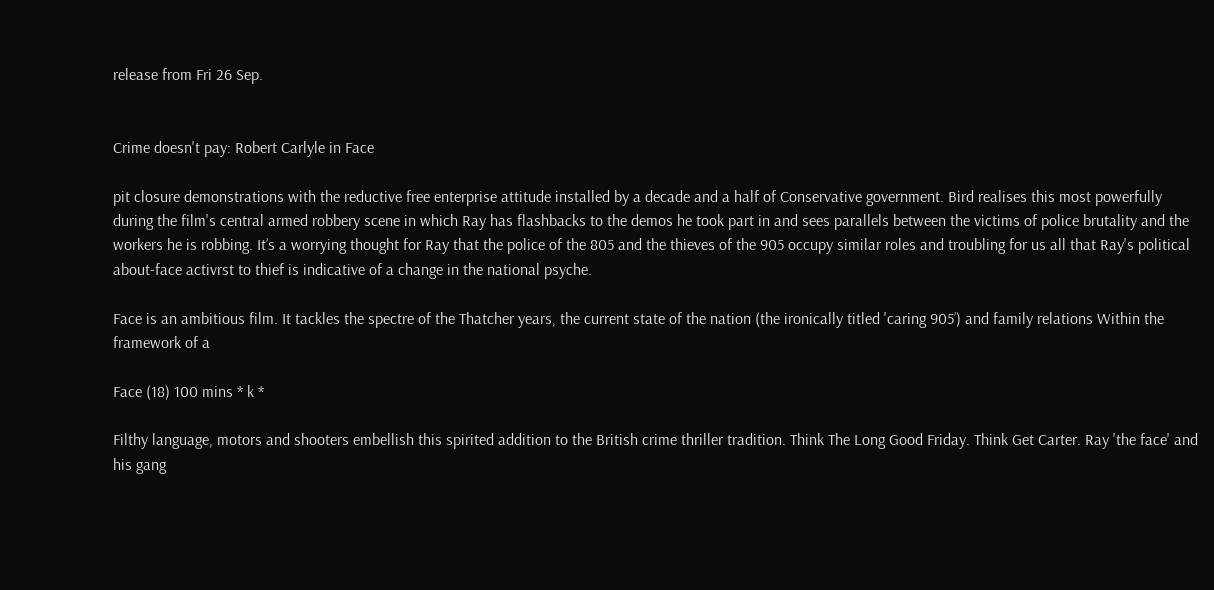release from Fri 26 Sep.


Crime doesn't pay: Robert Carlyle in Face

pit closure demonstrations with the reductive free enterprise attitude installed by a decade and a half of Conservative government. Bird realises this most powerfully during the film's central armed robbery scene in which Ray has flashbacks to the demos he took part in and sees parallels between the victims of police brutality and the workers he is robbing. It’s a worrying thought for Ray that the police of the 805 and the thieves of the 905 occupy similar roles and troubling for us all that Ray's political about-face activrst to thief is indicative of a change in the national psyche.

Face is an ambitious film. It tackles the spectre of the Thatcher years, the current state of the nation (the ironically titled 'caring 905’) and family relations Within the framework of a

Face (18) 100 mins * k *

Filthy language, motors and shooters embellish this spirited addition to the British crime thriller tradition. Think The Long Good Friday. Think Get Carter. Ray 'the face' and his gang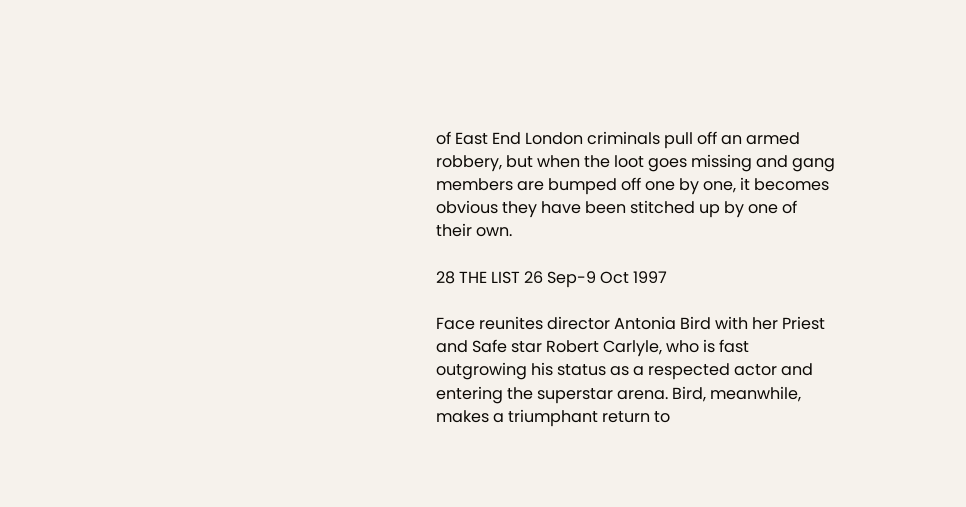of East End London criminals pull off an armed robbery, but when the loot goes missing and gang members are bumped off one by one, it becomes obvious they have been stitched up by one of their own.

28 THE LIST 26 Sep-9 Oct 1997

Face reunites director Antonia Bird with her Priest and Safe star Robert Carlyle, who is fast outgrowing his status as a respected actor and entering the superstar arena. Bird, meanwhile, makes a triumphant return to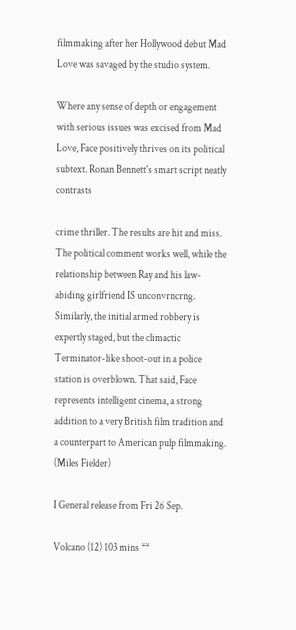filmmaking after her Hollywood debut Mad Love was savaged by the studio system.

Where any sense of depth or engagement with serious issues was excised from Mad Love, Face positively thrives on its political subtext. Ronan Bennett's smart script neatly contrasts

crime thriller. The results are hit and miss. The political comment works well, while the relationship between Ray and his law-abiding girlfriend IS unconvrncrng. Similarly, the initial armed robbery is expertly staged, but the climactic Terminator-like shoot-out in a police station is overblown. That said, Face represents intelligent cinema, a strong addition to a very British film tradition and a counterpart to American pulp filmmaking. (Miles Fielder)

I General release from Fri 26 Sep.

Volcano (12) 103 mins **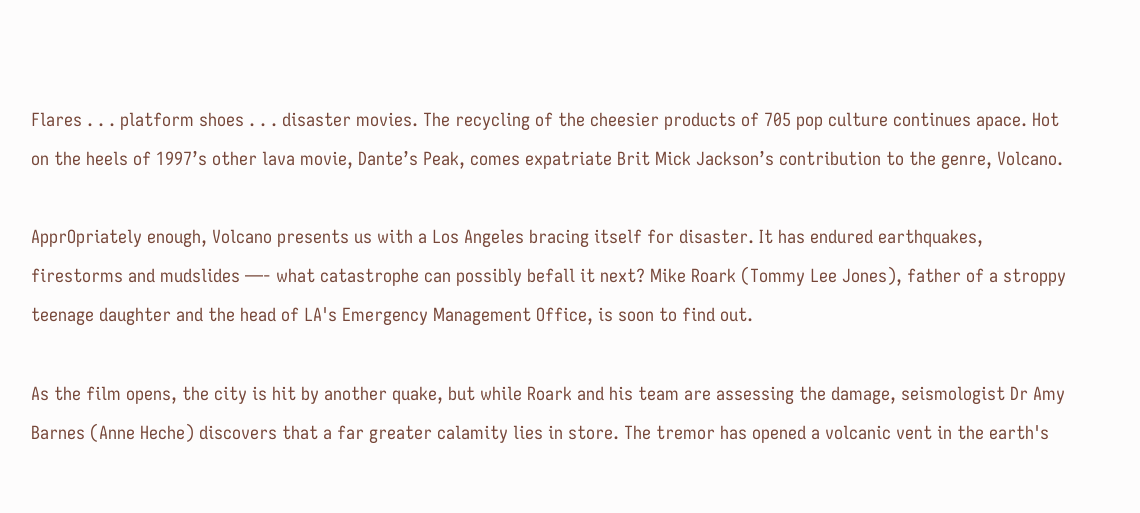Flares . . . platform shoes . . . disaster movies. The recycling of the cheesier products of 705 pop culture continues apace. Hot on the heels of 1997’s other lava movie, Dante’s Peak, comes expatriate Brit Mick Jackson’s contribution to the genre, Volcano.

ApprOpriately enough, Volcano presents us with a Los Angeles bracing itself for disaster. It has endured earthquakes, firestorms and mudslides —- what catastrophe can possibly befall it next? Mike Roark (Tommy Lee Jones), father of a stroppy teenage daughter and the head of LA's Emergency Management Office, is soon to find out.

As the film opens, the city is hit by another quake, but while Roark and his team are assessing the damage, seismologist Dr Amy Barnes (Anne Heche) discovers that a far greater calamity lies in store. The tremor has opened a volcanic vent in the earth's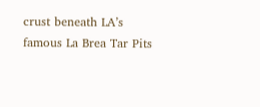crust beneath LA’s famous La Brea Tar Pits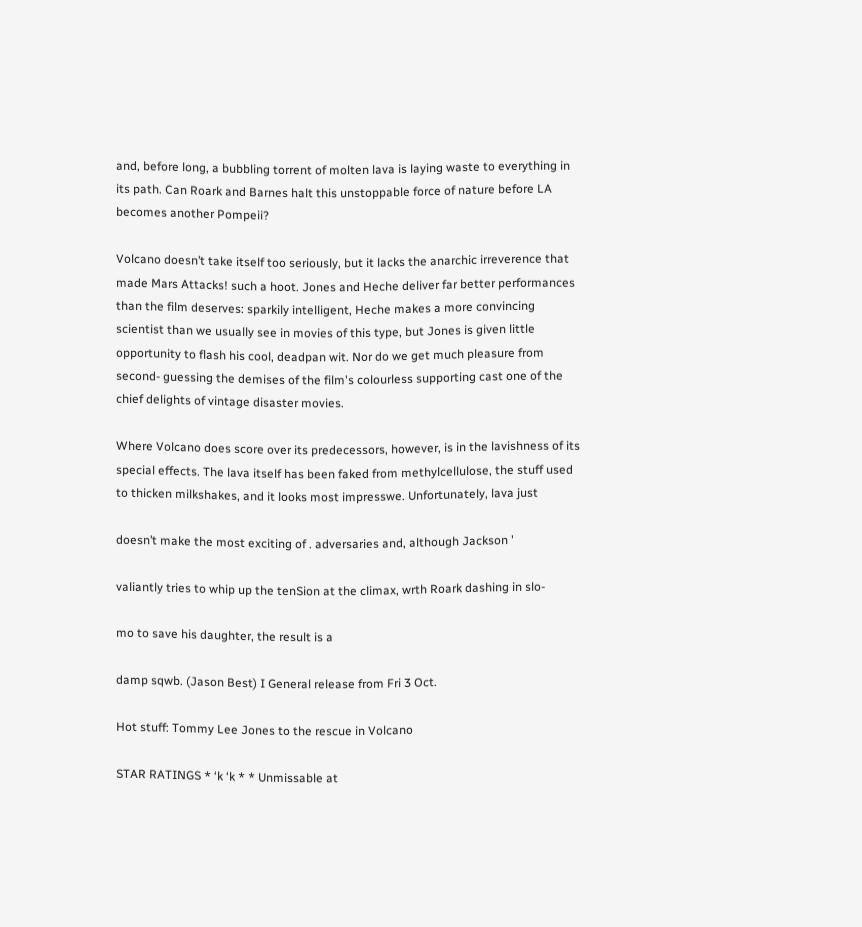and, before long, a bubbling torrent of molten lava is laying waste to everything in its path. Can Roark and Barnes halt this unstoppable force of nature before LA becomes another Pompeii?

Volcano doesn’t take itself too seriously, but it lacks the anarchic irreverence that made Mars Attacks! such a hoot. Jones and Heche deliver far better performances than the film deserves: sparkily intelligent, Heche makes a more convincing scientist than we usually see in movies of this type, but Jones is given little opportunity to flash his cool, deadpan wit. Nor do we get much pleasure from second- guessing the demises of the film's colourless supporting cast one of the chief delights of vintage disaster movies.

Where Volcano does score over its predecessors, however, is in the lavishness of its special effects. The lava itself has been faked from methylcellulose, the stuff used to thicken milkshakes, and it looks most impresswe. Unfortunately, lava just

doesn’t make the most exciting of . adversaries and, although Jackson '

valiantly tries to whip up the tenSion at the climax, wrth Roark dashing in slo-

mo to save his daughter, the result is a

damp sqwb. (Jason Best) I General release from Fri 3 Oct.

Hot stuff: Tommy Lee Jones to the rescue in Volcano

STAR RATINGS * ‘k ‘k * * Unmissable at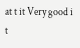at t it Very good i t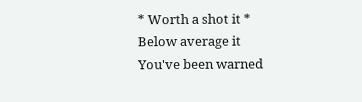* Worth a shot it * Below average it You've been warned